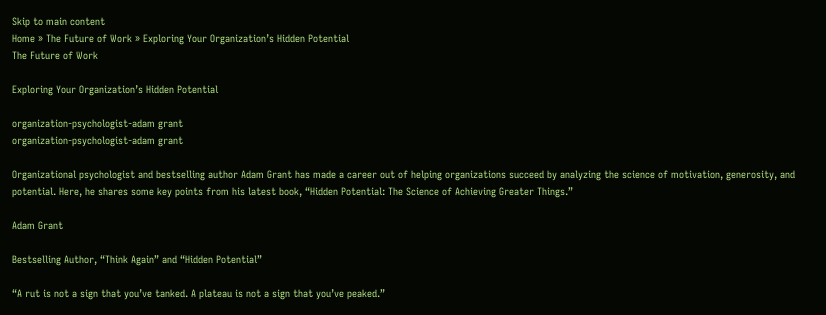Skip to main content
Home » The Future of Work » Exploring Your Organization’s Hidden Potential
The Future of Work

Exploring Your Organization’s Hidden Potential

organization-psychologist-adam grant
organization-psychologist-adam grant

Organizational psychologist and bestselling author Adam Grant has made a career out of helping organizations succeed by analyzing the science of motivation, generosity, and potential. Here, he shares some key points from his latest book, “Hidden Potential: The Science of Achieving Greater Things.”

Adam Grant

Bestselling Author, “Think Again” and “Hidden Potential”

“A rut is not a sign that you’ve tanked. A plateau is not a sign that you’ve peaked.”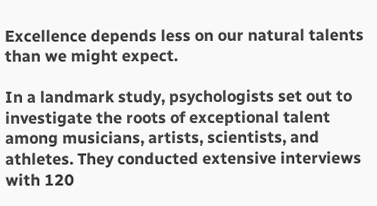Excellence depends less on our natural talents than we might expect.

In a landmark study, psychologists set out to investigate the roots of exceptional talent among musicians, artists, scientists, and athletes. They conducted extensive interviews with 120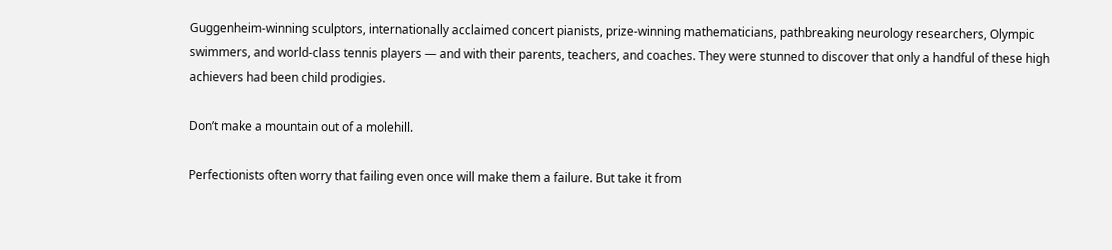Guggenheim-winning sculptors, internationally acclaimed concert pianists, prize-winning mathematicians, pathbreaking neurology researchers, Olympic swimmers, and world-class tennis players — and with their parents, teachers, and coaches. They were stunned to discover that only a handful of these high achievers had been child prodigies.

Don’t make a mountain out of a molehill.

Perfectionists often worry that failing even once will make them a failure. But take it from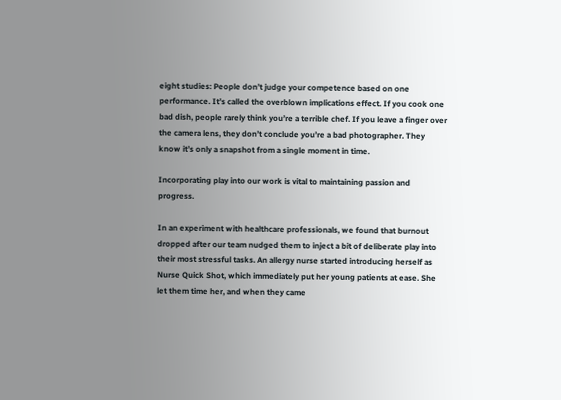eight studies: People don’t judge your competence based on one performance. It’s called the overblown implications effect. If you cook one bad dish, people rarely think you’re a terrible chef. If you leave a finger over the camera lens, they don’t conclude you’re a bad photographer. They know it’s only a snapshot from a single moment in time.

Incorporating play into our work is vital to maintaining passion and progress.

In an experiment with healthcare professionals, we found that burnout dropped after our team nudged them to inject a bit of deliberate play into their most stressful tasks. An allergy nurse started introducing herself as Nurse Quick Shot, which immediately put her young patients at ease. She let them time her, and when they came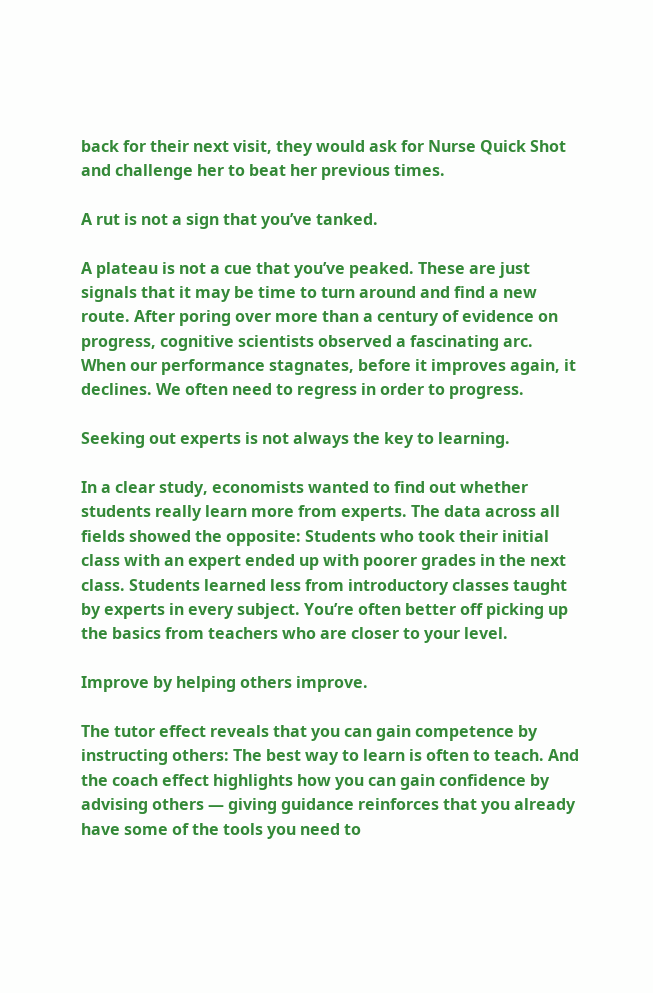back for their next visit, they would ask for Nurse Quick Shot and challenge her to beat her previous times.

A rut is not a sign that you’ve tanked.

A plateau is not a cue that you’ve peaked. These are just signals that it may be time to turn around and find a new route. After poring over more than a century of evidence on progress, cognitive scientists observed a fascinating arc. When our performance stagnates, before it improves again, it declines. We often need to regress in order to progress.

Seeking out experts is not always the key to learning.

In a clear study, economists wanted to find out whether students really learn more from experts. The data across all fields showed the opposite: Students who took their initial class with an expert ended up with poorer grades in the next class. Students learned less from introductory classes taught by experts in every subject. You’re often better off picking up the basics from teachers who are closer to your level.

Improve by helping others improve.

The tutor effect reveals that you can gain competence by instructing others: The best way to learn is often to teach. And the coach effect highlights how you can gain confidence by advising others — giving guidance reinforces that you already have some of the tools you need to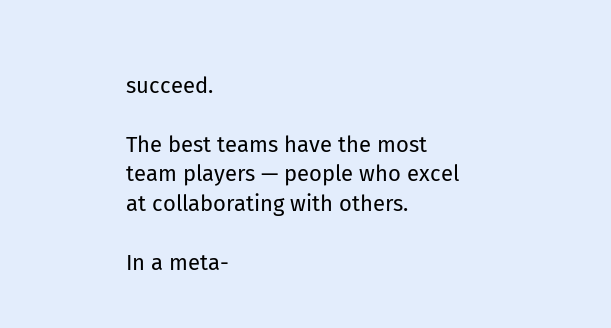succeed.

The best teams have the most team players — people who excel at collaborating with others.

In a meta-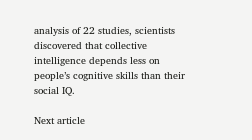analysis of 22 studies, scientists discovered that collective intelligence depends less on people’s cognitive skills than their social IQ.

Next article